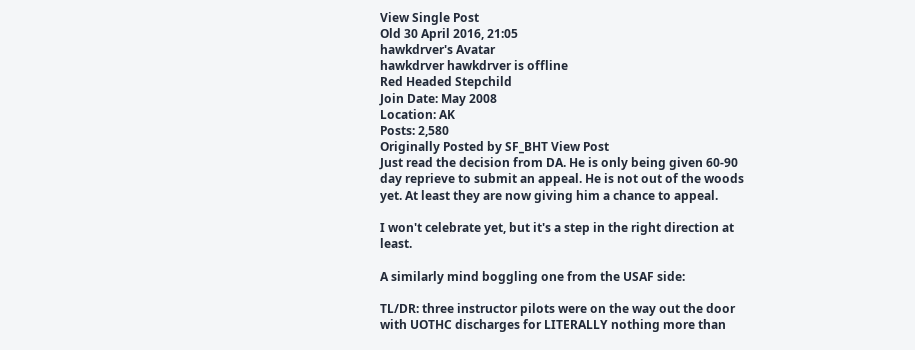View Single Post
Old 30 April 2016, 21:05
hawkdrver's Avatar
hawkdrver hawkdrver is offline
Red Headed Stepchild
Join Date: May 2008
Location: AK
Posts: 2,580
Originally Posted by SF_BHT View Post
Just read the decision from DA. He is only being given 60-90 day reprieve to submit an appeal. He is not out of the woods yet. At least they are now giving him a chance to appeal.

I won't celebrate yet, but it's a step in the right direction at least.

A similarly mind boggling one from the USAF side:

TL/DR: three instructor pilots were on the way out the door with UOTHC discharges for LITERALLY nothing more than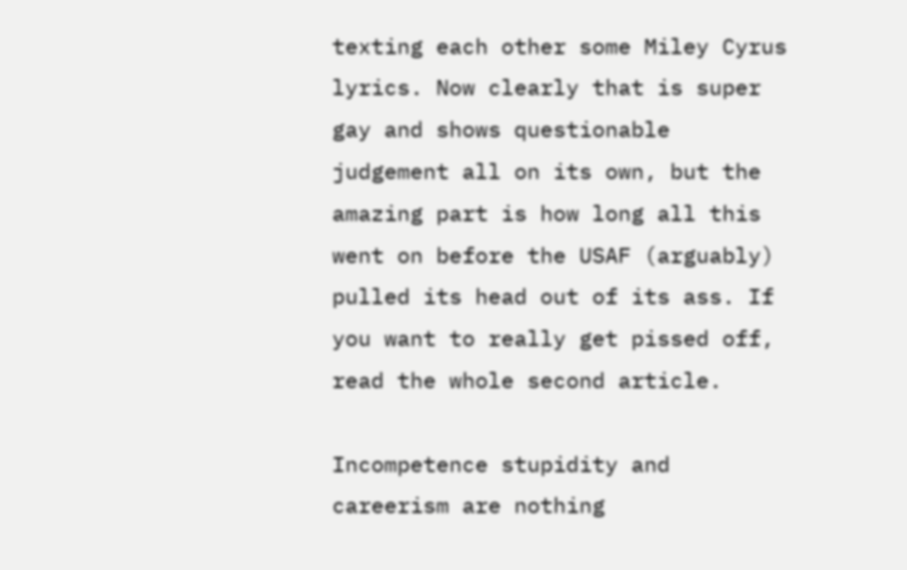texting each other some Miley Cyrus lyrics. Now clearly that is super gay and shows questionable judgement all on its own, but the amazing part is how long all this went on before the USAF (arguably) pulled its head out of its ass. If you want to really get pissed off, read the whole second article.

Incompetence stupidity and careerism are nothing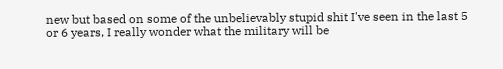new but based on some of the unbelievably stupid shit I've seen in the last 5 or 6 years, I really wonder what the military will be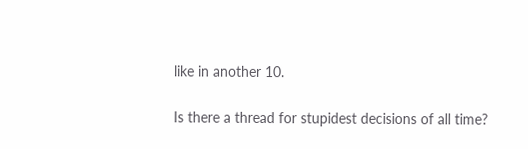like in another 10.

Is there a thread for stupidest decisions of all time?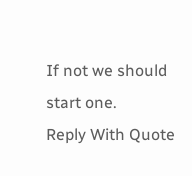If not we should start one.
Reply With Quote